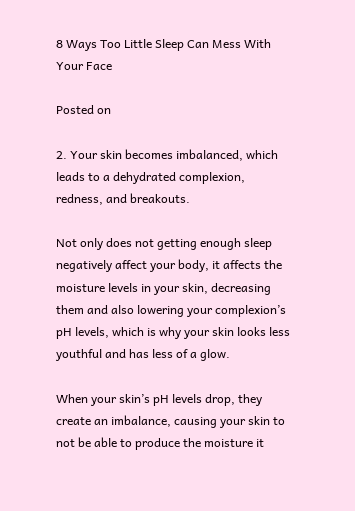8 Ways Too Little Sleep Can Mess With Your Face

Posted on

2. Your skin becomes imbalanced, which leads to a dehydrated complexion, redness, and breakouts.

Not only does not getting enough sleep negatively affect your body, it affects the moisture levels in your skin, decreasing them and also lowering your complexion’s pH levels, which is why your skin looks less youthful and has less of a glow.

When your skin’s pH levels drop, they create an imbalance, causing your skin to not be able to produce the moisture it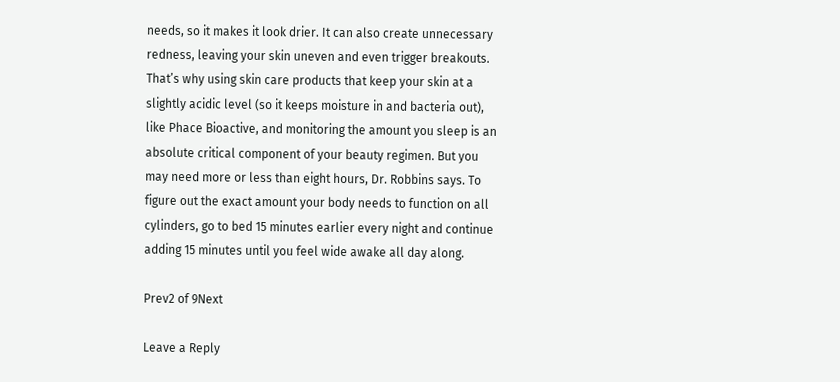needs, so it makes it look drier. It can also create unnecessary redness, leaving your skin uneven and even trigger breakouts. That’s why using skin care products that keep your skin at a slightly acidic level (so it keeps moisture in and bacteria out), like Phace Bioactive, and monitoring the amount you sleep is an absolute critical component of your beauty regimen. But you may need more or less than eight hours, Dr. Robbins says. To figure out the exact amount your body needs to function on all cylinders, go to bed 15 minutes earlier every night and continue adding 15 minutes until you feel wide awake all day along.

Prev2 of 9Next

Leave a Reply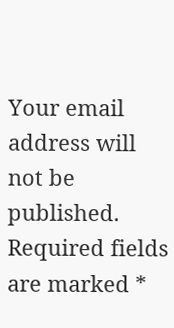Your email address will not be published. Required fields are marked *